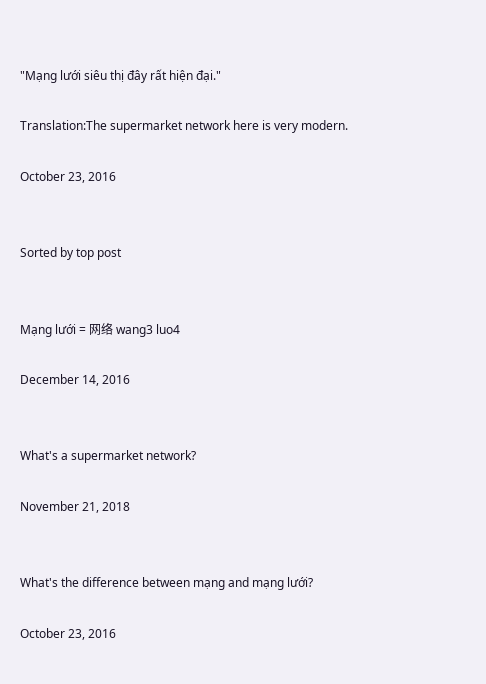"Mạng lưới siêu thị đây rất hiện đại."

Translation:The supermarket network here is very modern.

October 23, 2016


Sorted by top post


Mạng lưới = 网络 wang3 luo4

December 14, 2016


What's a supermarket network?

November 21, 2018


What's the difference between mạng and mạng lưới?

October 23, 2016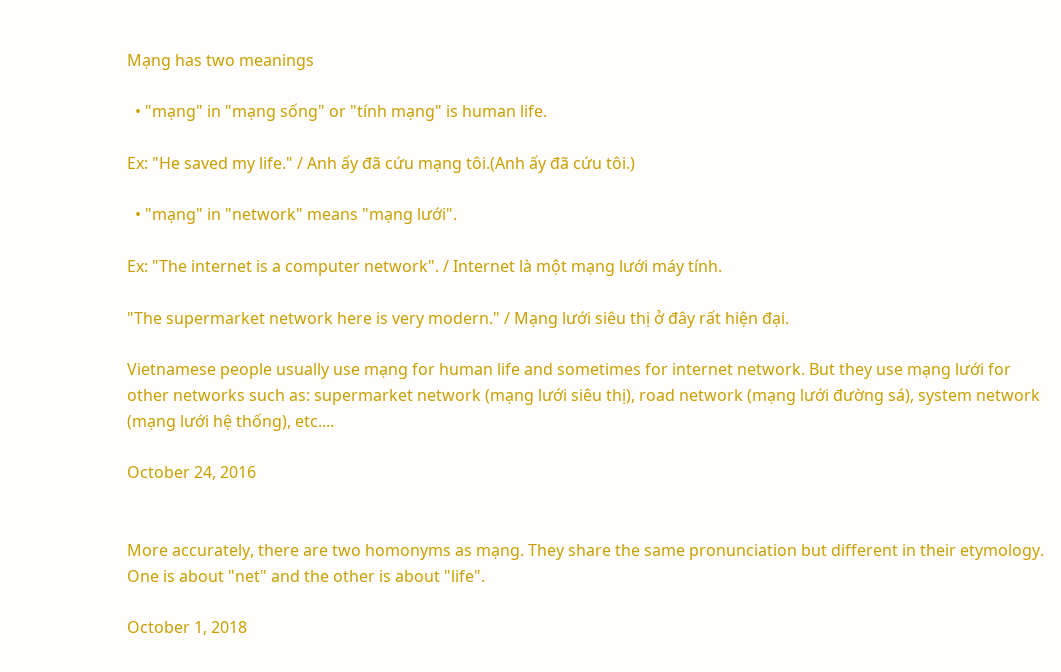Mạng has two meanings

  • "mạng" in "mạng sống" or "tính mạng" is human life.

Ex: "He saved my life." / Anh ấy đã cứu mạng tôi.(Anh ấy đã cứu tôi.)

  • "mạng" in "network" means "mạng lưới".

Ex: "The internet is a computer network". / Internet là một mạng lưới máy tính.

"The supermarket network here is very modern." / Mạng lưới siêu thị ở đây rất hiện đại.

Vietnamese people usually use mạng for human life and sometimes for internet network. But they use mạng lưới for other networks such as: supermarket network (mạng lưới siêu thị), road network (mạng lưới đường sá), system network (mạng lưới hệ thống), etc....

October 24, 2016


More accurately, there are two homonyms as mạng. They share the same pronunciation but different in their etymology. One is about "net" and the other is about "life".

October 1, 2018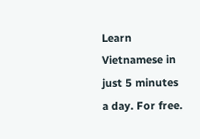Learn Vietnamese in just 5 minutes a day. For free.